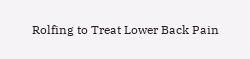Rolfing to Treat Lower Back Pain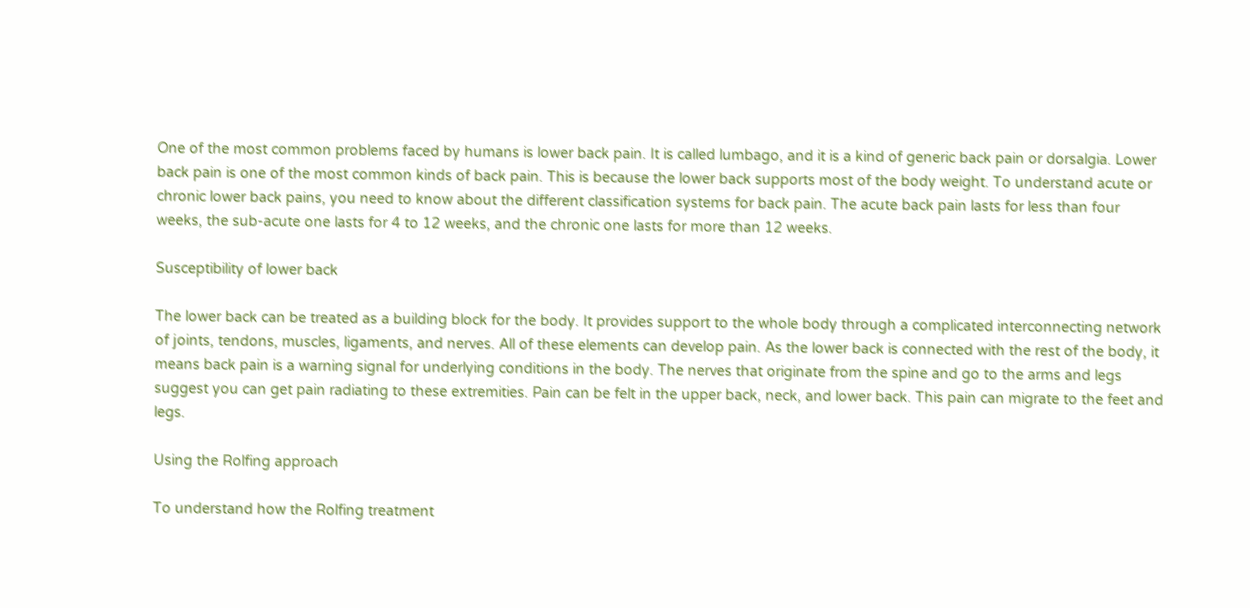One of the most common problems faced by humans is lower back pain. It is called lumbago, and it is a kind of generic back pain or dorsalgia. Lower back pain is one of the most common kinds of back pain. This is because the lower back supports most of the body weight. To understand acute or chronic lower back pains, you need to know about the different classification systems for back pain. The acute back pain lasts for less than four weeks, the sub-acute one lasts for 4 to 12 weeks, and the chronic one lasts for more than 12 weeks.

Susceptibility of lower back

The lower back can be treated as a building block for the body. It provides support to the whole body through a complicated interconnecting network of joints, tendons, muscles, ligaments, and nerves. All of these elements can develop pain. As the lower back is connected with the rest of the body, it means back pain is a warning signal for underlying conditions in the body. The nerves that originate from the spine and go to the arms and legs suggest you can get pain radiating to these extremities. Pain can be felt in the upper back, neck, and lower back. This pain can migrate to the feet and legs.

Using the Rolfing approach

To understand how the Rolfing treatment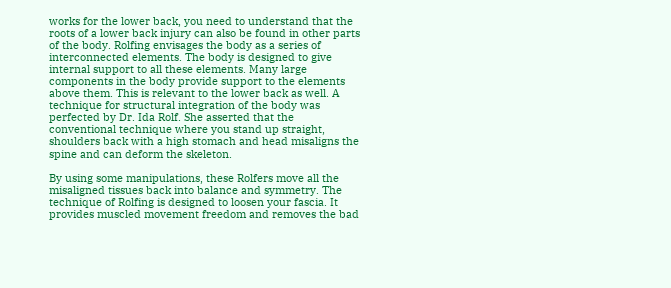works for the lower back, you need to understand that the roots of a lower back injury can also be found in other parts of the body. Rolfing envisages the body as a series of interconnected elements. The body is designed to give internal support to all these elements. Many large components in the body provide support to the elements above them. This is relevant to the lower back as well. A technique for structural integration of the body was perfected by Dr. Ida Rolf. She asserted that the conventional technique where you stand up straight, shoulders back with a high stomach and head misaligns the spine and can deform the skeleton.

By using some manipulations, these Rolfers move all the misaligned tissues back into balance and symmetry. The technique of Rolfing is designed to loosen your fascia. It provides muscled movement freedom and removes the bad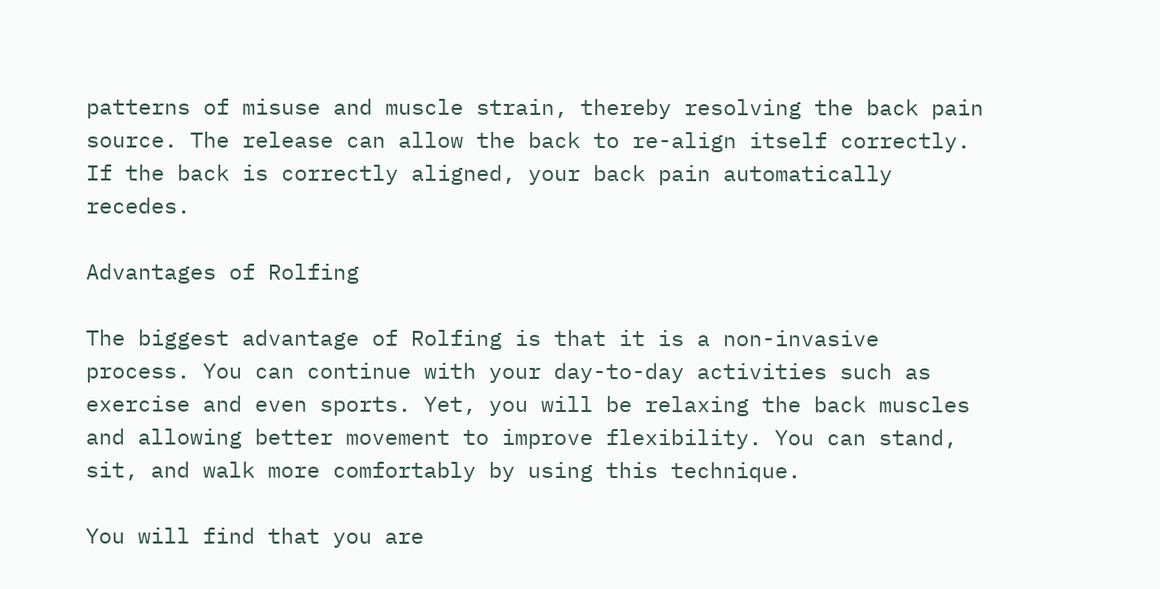patterns of misuse and muscle strain, thereby resolving the back pain source. The release can allow the back to re-align itself correctly. If the back is correctly aligned, your back pain automatically recedes.

Advantages of Rolfing

The biggest advantage of Rolfing is that it is a non-invasive process. You can continue with your day-to-day activities such as exercise and even sports. Yet, you will be relaxing the back muscles and allowing better movement to improve flexibility. You can stand, sit, and walk more comfortably by using this technique.

You will find that you are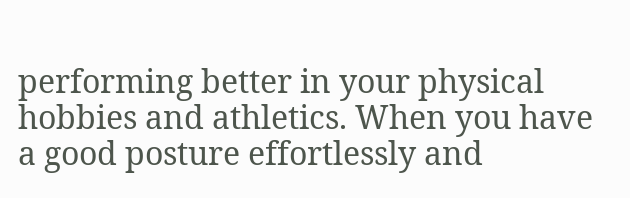performing better in your physical hobbies and athletics. When you have a good posture effortlessly and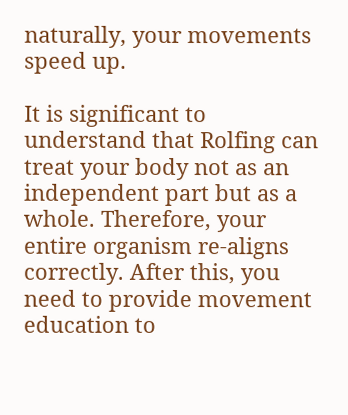naturally, your movements speed up.

It is significant to understand that Rolfing can treat your body not as an independent part but as a whole. Therefore, your entire organism re-aligns correctly. After this, you need to provide movement education to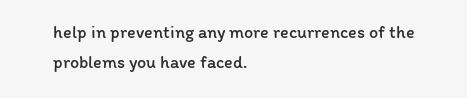help in preventing any more recurrences of the problems you have faced.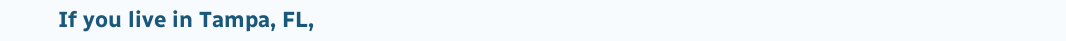If you live in Tampa, FL,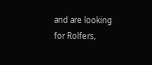and are looking for Rolfers,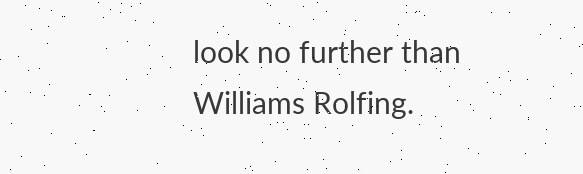look no further than Williams Rolfing.